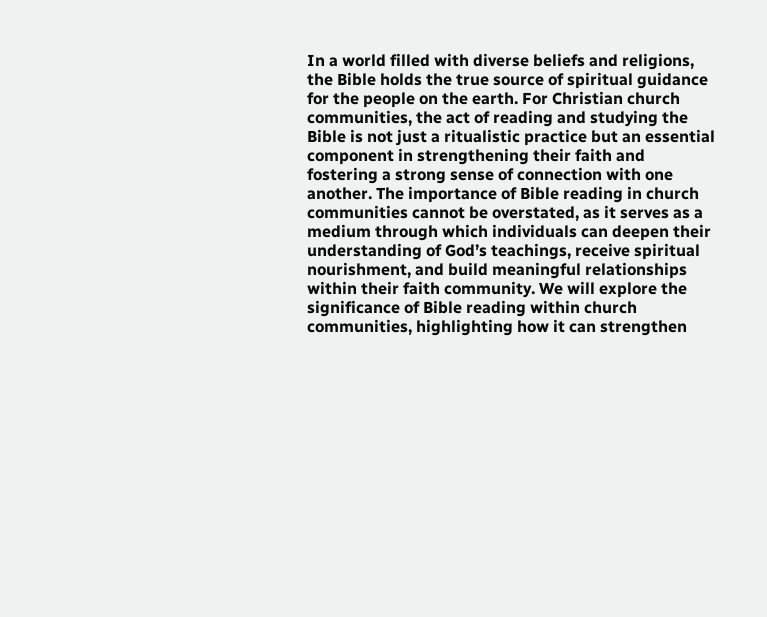In a world filled with diverse beliefs and religions, the Bible holds the true source of spiritual guidance for the people on the earth. For Christian church communities, the act of reading and studying the Bible is not just a ritualistic practice but an essential component in strengthening their faith and fostering a strong sense of connection with one another. The importance of Bible reading in church communities cannot be overstated, as it serves as a medium through which individuals can deepen their understanding of God’s teachings, receive spiritual nourishment, and build meaningful relationships within their faith community. We will explore the significance of Bible reading within church communities, highlighting how it can strengthen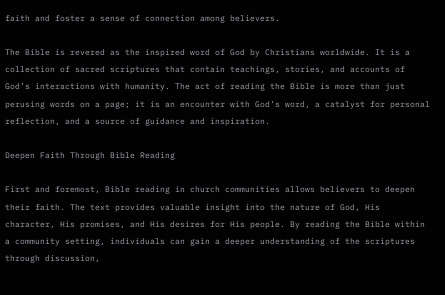faith and foster a sense of connection among believers.

The Bible is revered as the inspired word of God by Christians worldwide. It is a collection of sacred scriptures that contain teachings, stories, and accounts of God’s interactions with humanity. The act of reading the Bible is more than just perusing words on a page; it is an encounter with God’s word, a catalyst for personal reflection, and a source of guidance and inspiration.

Deepen Faith Through Bible Reading

First and foremost, Bible reading in church communities allows believers to deepen their faith. The text provides valuable insight into the nature of God, His character, His promises, and His desires for His people. By reading the Bible within a community setting, individuals can gain a deeper understanding of the scriptures through discussion,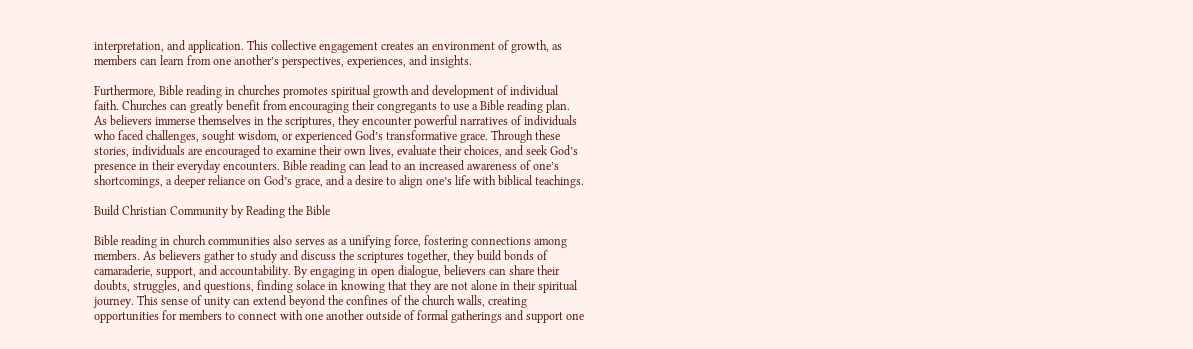interpretation, and application. This collective engagement creates an environment of growth, as members can learn from one another’s perspectives, experiences, and insights.

Furthermore, Bible reading in churches promotes spiritual growth and development of individual faith. Churches can greatly benefit from encouraging their congregants to use a Bible reading plan. As believers immerse themselves in the scriptures, they encounter powerful narratives of individuals who faced challenges, sought wisdom, or experienced God’s transformative grace. Through these stories, individuals are encouraged to examine their own lives, evaluate their choices, and seek God’s presence in their everyday encounters. Bible reading can lead to an increased awareness of one’s shortcomings, a deeper reliance on God’s grace, and a desire to align one’s life with biblical teachings.

Build Christian Community by Reading the Bible

Bible reading in church communities also serves as a unifying force, fostering connections among members. As believers gather to study and discuss the scriptures together, they build bonds of camaraderie, support, and accountability. By engaging in open dialogue, believers can share their doubts, struggles, and questions, finding solace in knowing that they are not alone in their spiritual journey. This sense of unity can extend beyond the confines of the church walls, creating opportunities for members to connect with one another outside of formal gatherings and support one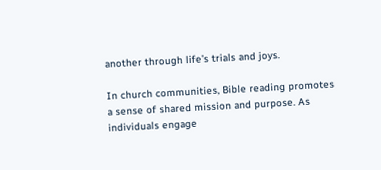another through life’s trials and joys.

In church communities, Bible reading promotes a sense of shared mission and purpose. As individuals engage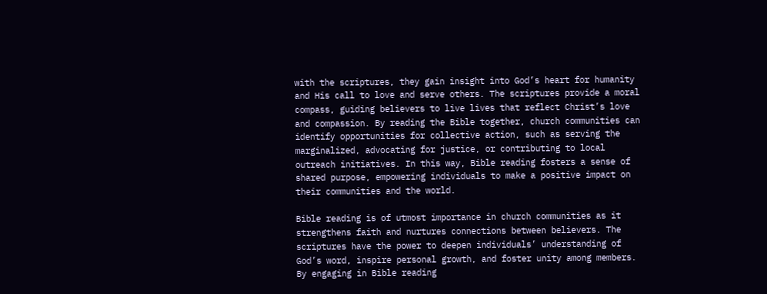with the scriptures, they gain insight into God’s heart for humanity and His call to love and serve others. The scriptures provide a moral compass, guiding believers to live lives that reflect Christ’s love and compassion. By reading the Bible together, church communities can identify opportunities for collective action, such as serving the marginalized, advocating for justice, or contributing to local outreach initiatives. In this way, Bible reading fosters a sense of shared purpose, empowering individuals to make a positive impact on their communities and the world.

Bible reading is of utmost importance in church communities as it strengthens faith and nurtures connections between believers. The scriptures have the power to deepen individuals’ understanding of God’s word, inspire personal growth, and foster unity among members. By engaging in Bible reading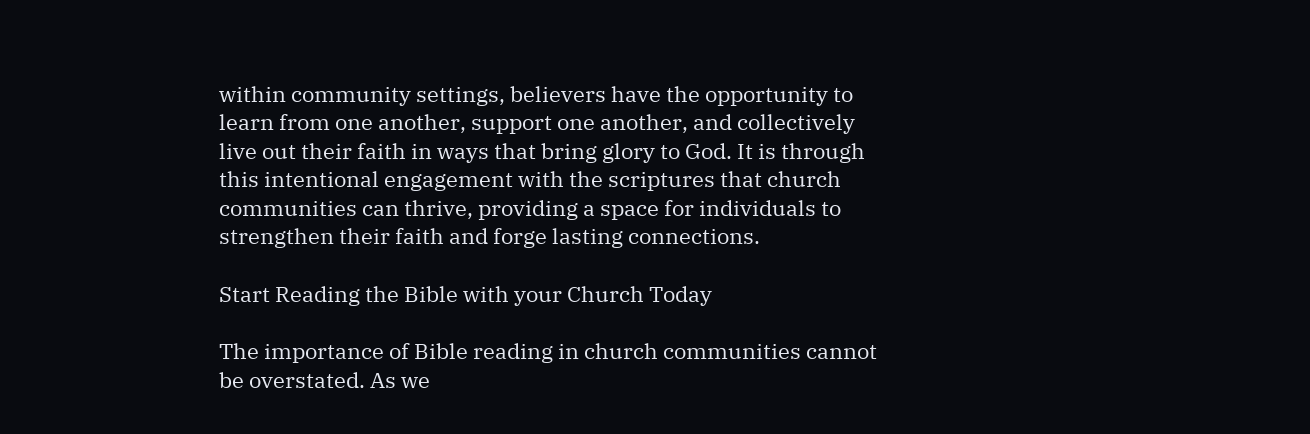within community settings, believers have the opportunity to learn from one another, support one another, and collectively live out their faith in ways that bring glory to God. It is through this intentional engagement with the scriptures that church communities can thrive, providing a space for individuals to strengthen their faith and forge lasting connections.

Start Reading the Bible with your Church Today

The importance of Bible reading in church communities cannot be overstated. As we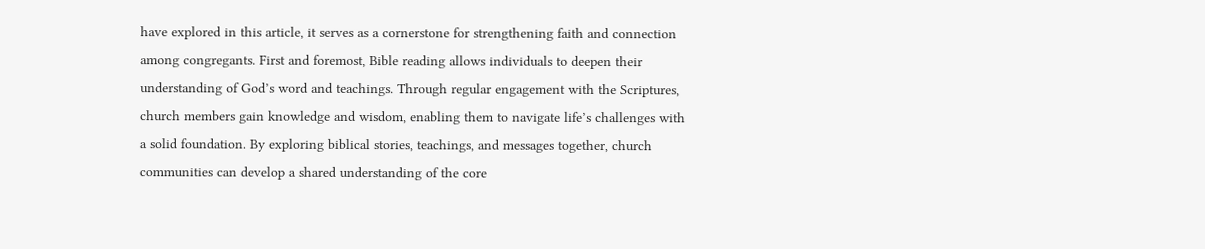have explored in this article, it serves as a cornerstone for strengthening faith and connection among congregants. First and foremost, Bible reading allows individuals to deepen their understanding of God’s word and teachings. Through regular engagement with the Scriptures, church members gain knowledge and wisdom, enabling them to navigate life’s challenges with a solid foundation. By exploring biblical stories, teachings, and messages together, church communities can develop a shared understanding of the core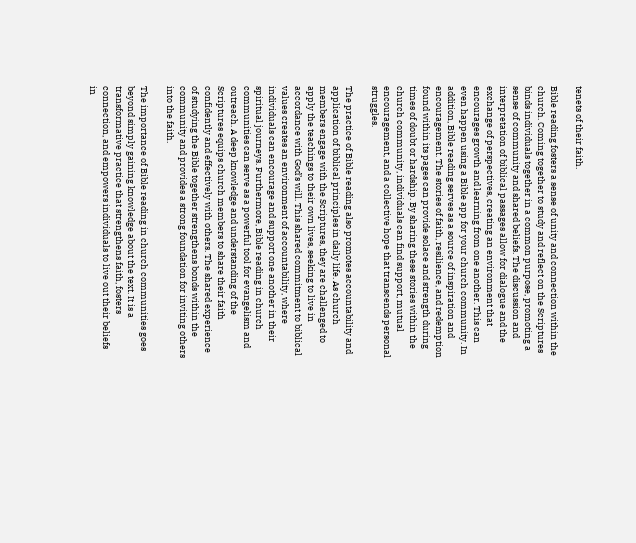tenets of their faith.

Bible reading fosters a sense of unity and connection within the church. Coming together to study and reflect on the Scriptures binds individuals together in a common purpose, promoting a sense of community and shared beliefs. The discussion and interpretation of biblical passages allow for dialogue and the exchange of perspectives, creating an environment that encourages growth and learning from one another. This can even happen using a Bible app for your church community. In addition, Bible reading serves as a source of inspiration and encouragement. The stories of faith, resilience, and redemption found within its pages can provide solace and strength during times of doubt or hardship. By sharing these stories within the church community, individuals can find support, mutual encouragement, and a collective hope that transcends personal struggles.

The practice of Bible reading also promotes accountability and application of biblical principles in daily life. As church members engage with the Scriptures, they are challenged to apply the teachings to their own lives, seeking to live in accordance with God’s will. This shared commitment to biblical values creates an environment of accountability, where individuals can encourage and support one another in their spiritual journeys. Furthermore, Bible reading in church communities can serve as a powerful tool for evangelism and outreach. A deep knowledge and understanding of the Scriptures equips church members to share their faith confidently and effectively with others. The shared experience of studying the Bible together strengthens bonds within the community and provides a strong foundation for inviting others into the faith.

The importance of Bible reading in church communities goes beyond simply gaining knowledge about the text. It is a transformative practice that strengthens faith, fosters connection, and empowers individuals to live out their beliefs in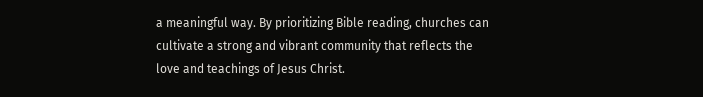a meaningful way. By prioritizing Bible reading, churches can cultivate a strong and vibrant community that reflects the love and teachings of Jesus Christ.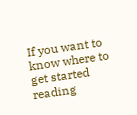If you want to know where to get started reading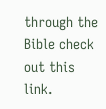through the Bible check out this link.